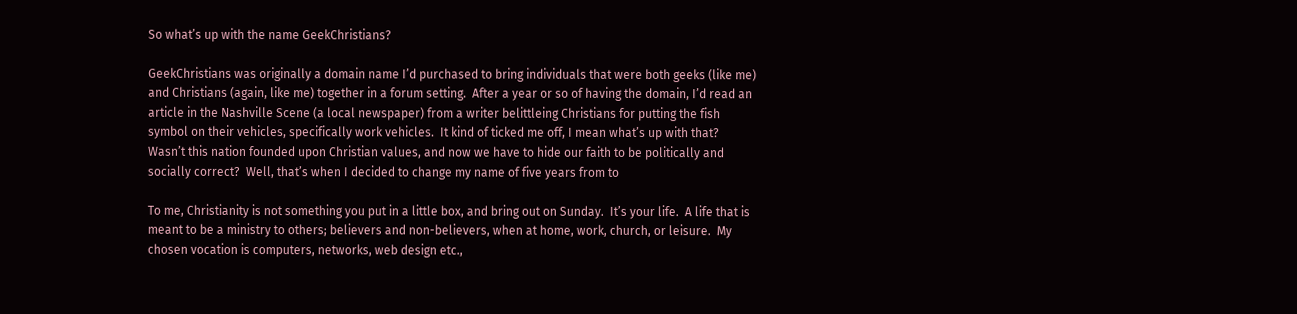So what’s up with the name GeekChristians?

GeekChristians was originally a domain name I’d purchased to bring individuals that were both geeks (like me) and Christians (again, like me) together in a forum setting.  After a year or so of having the domain, I’d read an article in the Nashville Scene (a local newspaper) from a writer belittleing Christians for putting the fish symbol on their vehicles, specifically work vehicles.  It kind of ticked me off, I mean what’s up with that?  Wasn’t this nation founded upon Christian values, and now we have to hide our faith to be politically and socially correct?  Well, that’s when I decided to change my name of five years from to

To me, Christianity is not something you put in a little box, and bring out on Sunday.  It’s your life.  A life that is meant to be a ministry to others; believers and non-believers, when at home, work, church, or leisure.  My chosen vocation is computers, networks, web design etc.,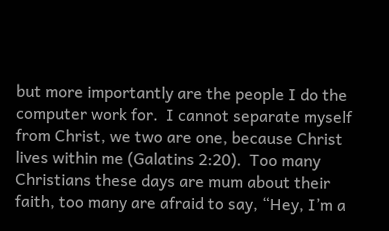but more importantly are the people I do the computer work for.  I cannot separate myself from Christ, we two are one, because Christ lives within me (Galatins 2:20).  Too many Christians these days are mum about their faith, too many are afraid to say, “Hey, I’m a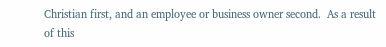Christian first, and an employee or business owner second.  As a result of this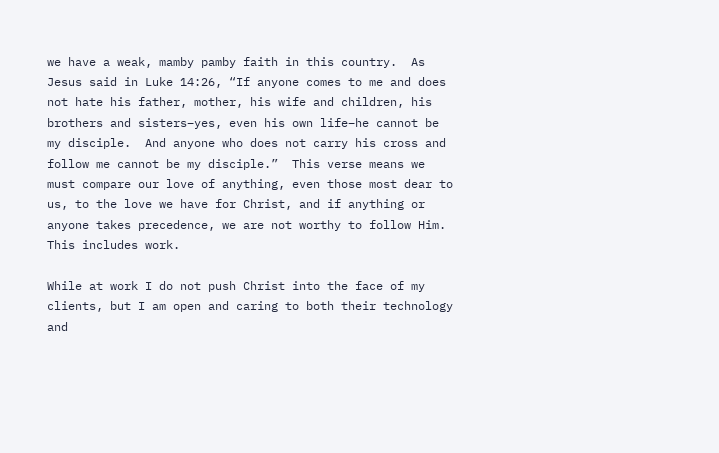we have a weak, mamby pamby faith in this country.  As Jesus said in Luke 14:26, “If anyone comes to me and does not hate his father, mother, his wife and children, his brothers and sisters–yes, even his own life–he cannot be my disciple.  And anyone who does not carry his cross and follow me cannot be my disciple.”  This verse means we must compare our love of anything, even those most dear to us, to the love we have for Christ, and if anything or anyone takes precedence, we are not worthy to follow Him.  This includes work.

While at work I do not push Christ into the face of my clients, but I am open and caring to both their technology and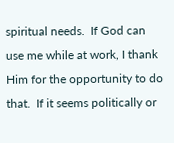spiritual needs.  If God can use me while at work, I thank Him for the opportunity to do that.  If it seems politically or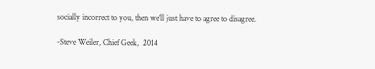socially incorrect to you, then we’ll just have to agree to disagree.

-Steve Weiler, Chief Geek,  2014